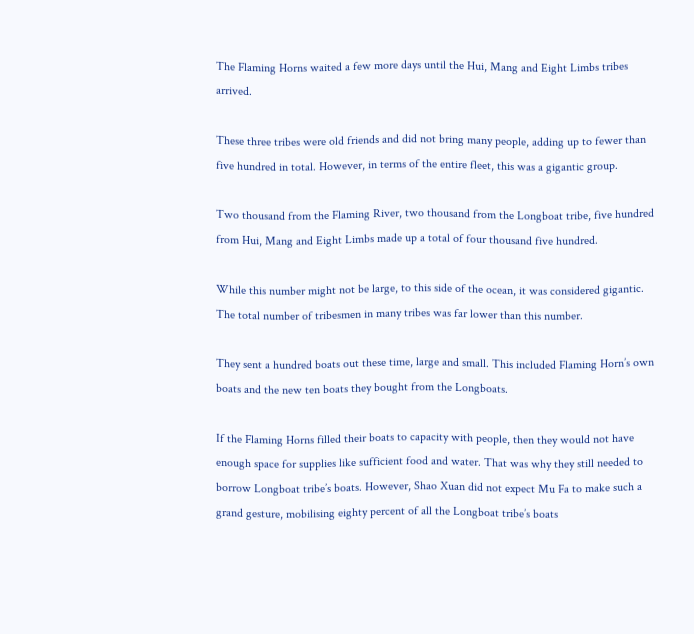The Flaming Horns waited a few more days until the Hui, Mang and Eight Limbs tribes arrived.

These three tribes were old friends and did not bring many people, adding up to fewer than five hundred in total. However, in terms of the entire fleet, this was a gigantic group.

Two thousand from the Flaming River, two thousand from the Longboat tribe, five hundred from Hui, Mang and Eight Limbs made up a total of four thousand five hundred.

While this number might not be large, to this side of the ocean, it was considered gigantic. The total number of tribesmen in many tribes was far lower than this number.

They sent a hundred boats out these time, large and small. This included Flaming Horn’s own boats and the new ten boats they bought from the Longboats.

If the Flaming Horns filled their boats to capacity with people, then they would not have enough space for supplies like sufficient food and water. That was why they still needed to borrow Longboat tribe’s boats. However, Shao Xuan did not expect Mu Fa to make such a grand gesture, mobilising eighty percent of all the Longboat tribe’s boats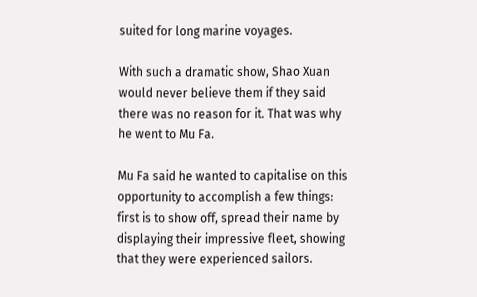suited for long marine voyages.

With such a dramatic show, Shao Xuan would never believe them if they said there was no reason for it. That was why he went to Mu Fa.

Mu Fa said he wanted to capitalise on this opportunity to accomplish a few things: first is to show off, spread their name by displaying their impressive fleet, showing that they were experienced sailors.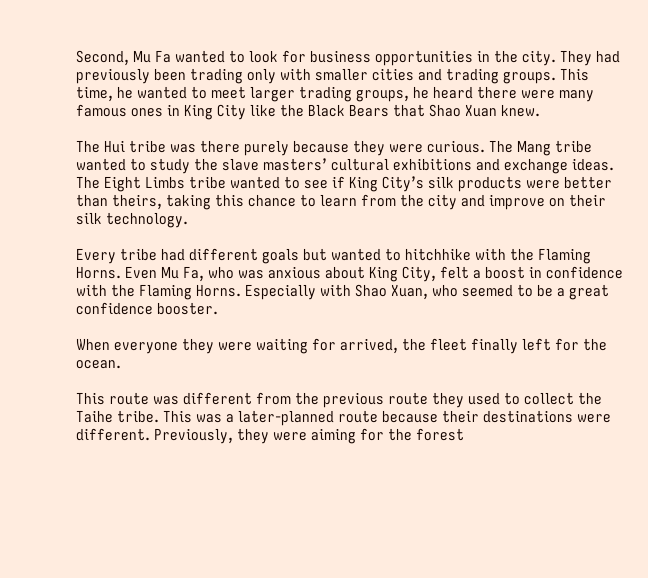Second, Mu Fa wanted to look for business opportunities in the city. They had previously been trading only with smaller cities and trading groups. This time, he wanted to meet larger trading groups, he heard there were many famous ones in King City like the Black Bears that Shao Xuan knew.

The Hui tribe was there purely because they were curious. The Mang tribe wanted to study the slave masters’ cultural exhibitions and exchange ideas. The Eight Limbs tribe wanted to see if King City’s silk products were better than theirs, taking this chance to learn from the city and improve on their silk technology.

Every tribe had different goals but wanted to hitchhike with the Flaming Horns. Even Mu Fa, who was anxious about King City, felt a boost in confidence with the Flaming Horns. Especially with Shao Xuan, who seemed to be a great confidence booster.

When everyone they were waiting for arrived, the fleet finally left for the ocean.

This route was different from the previous route they used to collect the Taihe tribe. This was a later-planned route because their destinations were different. Previously, they were aiming for the forest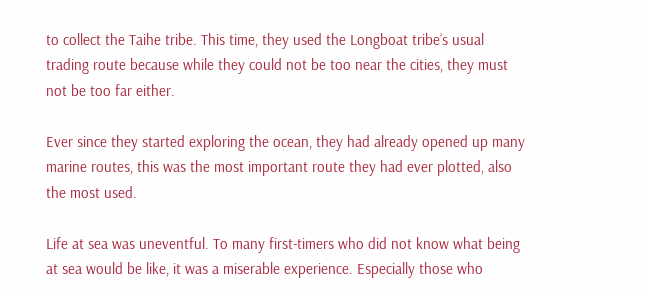to collect the Taihe tribe. This time, they used the Longboat tribe’s usual trading route because while they could not be too near the cities, they must not be too far either.

Ever since they started exploring the ocean, they had already opened up many marine routes, this was the most important route they had ever plotted, also the most used.

Life at sea was uneventful. To many first-timers who did not know what being at sea would be like, it was a miserable experience. Especially those who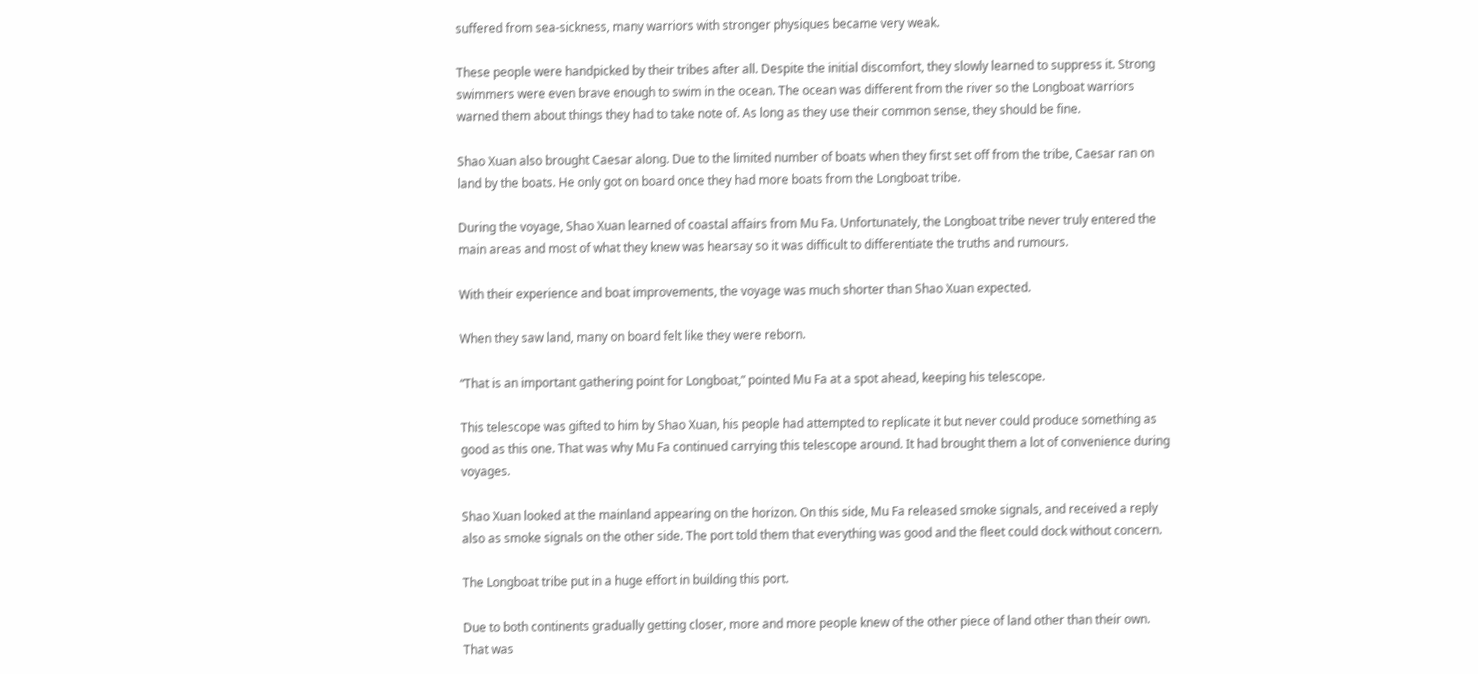suffered from sea-sickness, many warriors with stronger physiques became very weak.

These people were handpicked by their tribes after all. Despite the initial discomfort, they slowly learned to suppress it. Strong swimmers were even brave enough to swim in the ocean. The ocean was different from the river so the Longboat warriors warned them about things they had to take note of. As long as they use their common sense, they should be fine.

Shao Xuan also brought Caesar along. Due to the limited number of boats when they first set off from the tribe, Caesar ran on land by the boats. He only got on board once they had more boats from the Longboat tribe.

During the voyage, Shao Xuan learned of coastal affairs from Mu Fa. Unfortunately, the Longboat tribe never truly entered the main areas and most of what they knew was hearsay so it was difficult to differentiate the truths and rumours.

With their experience and boat improvements, the voyage was much shorter than Shao Xuan expected.

When they saw land, many on board felt like they were reborn.

“That is an important gathering point for Longboat,” pointed Mu Fa at a spot ahead, keeping his telescope.

This telescope was gifted to him by Shao Xuan, his people had attempted to replicate it but never could produce something as good as this one. That was why Mu Fa continued carrying this telescope around. It had brought them a lot of convenience during voyages.

Shao Xuan looked at the mainland appearing on the horizon. On this side, Mu Fa released smoke signals, and received a reply also as smoke signals on the other side. The port told them that everything was good and the fleet could dock without concern.

The Longboat tribe put in a huge effort in building this port.

Due to both continents gradually getting closer, more and more people knew of the other piece of land other than their own. That was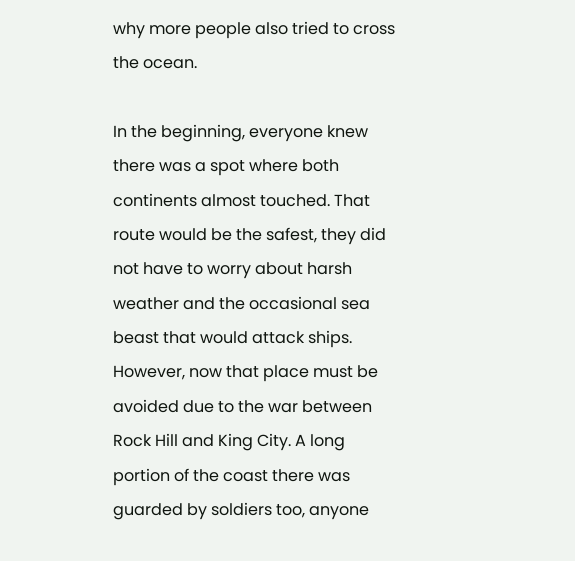why more people also tried to cross the ocean.

In the beginning, everyone knew there was a spot where both continents almost touched. That route would be the safest, they did not have to worry about harsh weather and the occasional sea beast that would attack ships. However, now that place must be avoided due to the war between Rock Hill and King City. A long portion of the coast there was guarded by soldiers too, anyone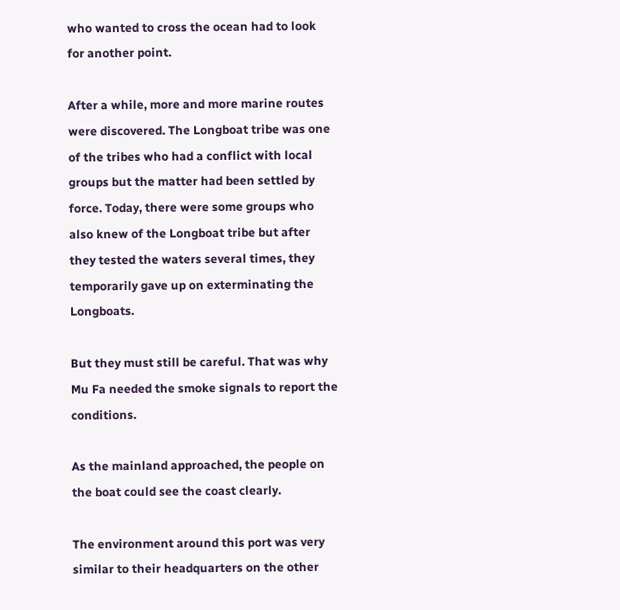who wanted to cross the ocean had to look for another point.

After a while, more and more marine routes were discovered. The Longboat tribe was one of the tribes who had a conflict with local groups but the matter had been settled by force. Today, there were some groups who also knew of the Longboat tribe but after they tested the waters several times, they temporarily gave up on exterminating the Longboats.

But they must still be careful. That was why Mu Fa needed the smoke signals to report the conditions.

As the mainland approached, the people on the boat could see the coast clearly.

The environment around this port was very similar to their headquarters on the other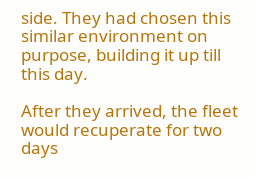side. They had chosen this similar environment on purpose, building it up till this day.

After they arrived, the fleet would recuperate for two days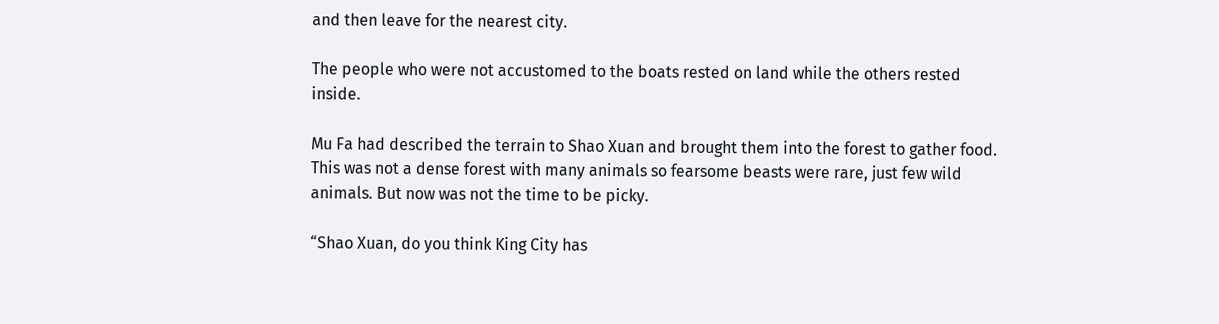and then leave for the nearest city.

The people who were not accustomed to the boats rested on land while the others rested inside.

Mu Fa had described the terrain to Shao Xuan and brought them into the forest to gather food. This was not a dense forest with many animals so fearsome beasts were rare, just few wild animals. But now was not the time to be picky.

“Shao Xuan, do you think King City has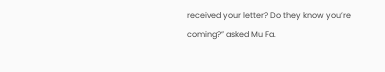received your letter? Do they know you’re coming?” asked Mu Fa.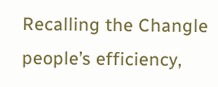Recalling the Changle people’s efficiency,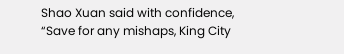Shao Xuan said with confidence, “Save for any mishaps, King City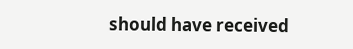should have received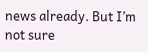news already. But I’m not sure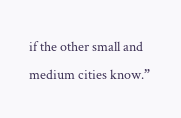if the other small and medium cities know.”